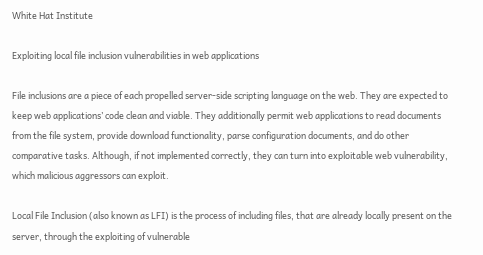White Hat Institute

Exploiting local file inclusion vulnerabilities in web applications

File inclusions are a piece of each propelled server-side scripting language on the web. They are expected to keep web applications’ code clean and viable. They additionally permit web applications to read documents from the file system, provide download functionality, parse configuration documents, and do other comparative tasks. Although, if not implemented correctly, they can turn into exploitable web vulnerability, which malicious aggressors can exploit.

Local File Inclusion (also known as LFI) is the process of including files, that are already locally present on the server, through the exploiting of vulnerable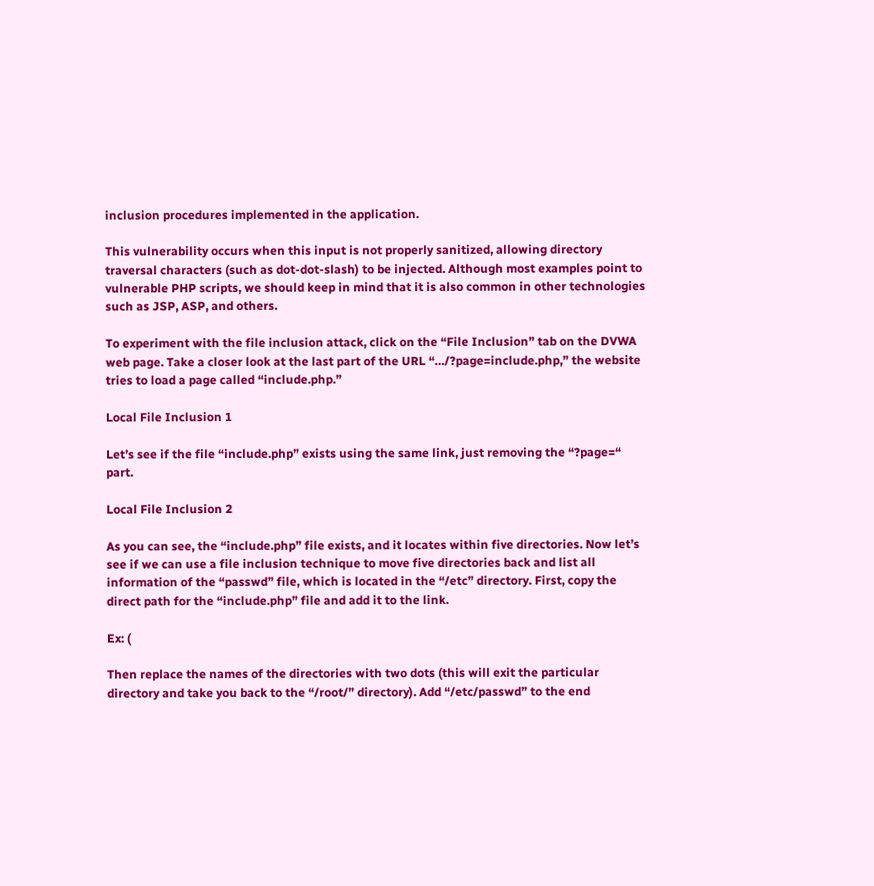inclusion procedures implemented in the application.

This vulnerability occurs when this input is not properly sanitized, allowing directory traversal characters (such as dot-dot-slash) to be injected. Although most examples point to vulnerable PHP scripts, we should keep in mind that it is also common in other technologies such as JSP, ASP, and others.

To experiment with the file inclusion attack, click on the “File Inclusion” tab on the DVWA web page. Take a closer look at the last part of the URL “…/?page=include.php,” the website tries to load a page called “include.php.”

Local File Inclusion 1

Let’s see if the file “include.php” exists using the same link, just removing the “?page=“ part.

Local File Inclusion 2

As you can see, the “include.php” file exists, and it locates within five directories. Now let’s see if we can use a file inclusion technique to move five directories back and list all information of the “passwd” file, which is located in the “/etc” directory. First, copy the direct path for the “include.php” file and add it to the link.

Ex: (

Then replace the names of the directories with two dots (this will exit the particular directory and take you back to the “/root/” directory). Add “/etc/passwd” to the end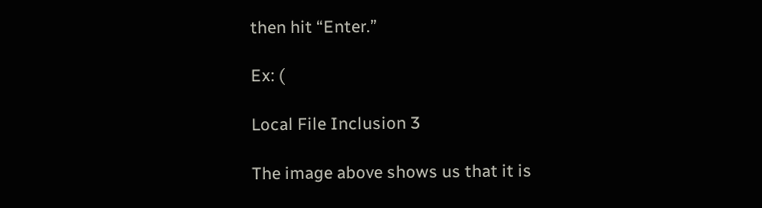then hit “Enter.”

Ex: (

Local File Inclusion 3

The image above shows us that it is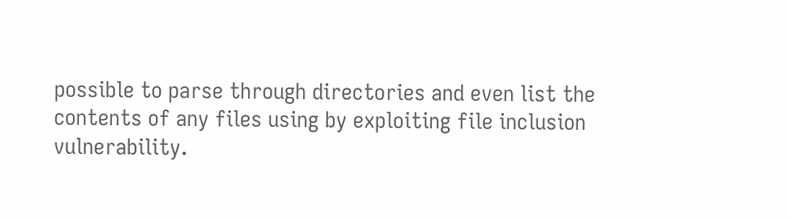possible to parse through directories and even list the contents of any files using by exploiting file inclusion vulnerability.